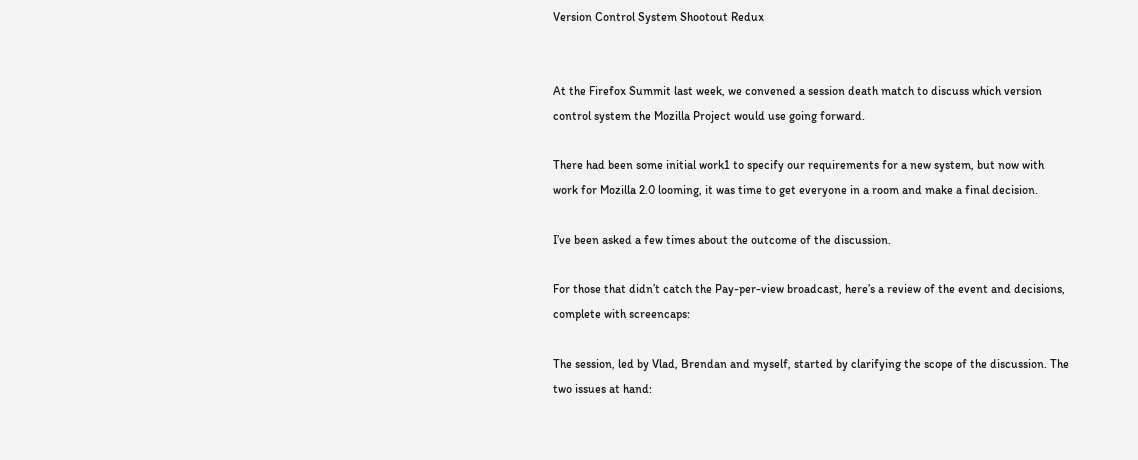Version Control System Shootout Redux


At the Firefox Summit last week, we convened a session death match to discuss which version control system the Mozilla Project would use going forward.

There had been some initial work1 to specify our requirements for a new system, but now with work for Mozilla 2.0 looming, it was time to get everyone in a room and make a final decision.

I’ve been asked a few times about the outcome of the discussion.

For those that didn’t catch the Pay-per-view broadcast, here’s a review of the event and decisions, complete with screencaps:

The session, led by Vlad, Brendan and myself, started by clarifying the scope of the discussion. The two issues at hand: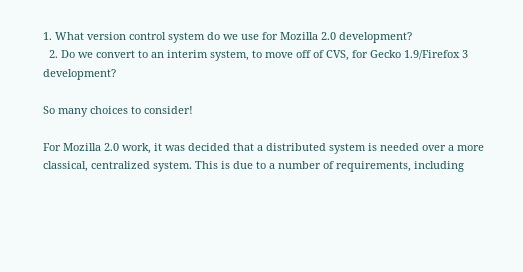1. What version control system do we use for Mozilla 2.0 development?
  2. Do we convert to an interim system, to move off of CVS, for Gecko 1.9/Firefox 3 development?

So many choices to consider!

For Mozilla 2.0 work, it was decided that a distributed system is needed over a more classical, centralized system. This is due to a number of requirements, including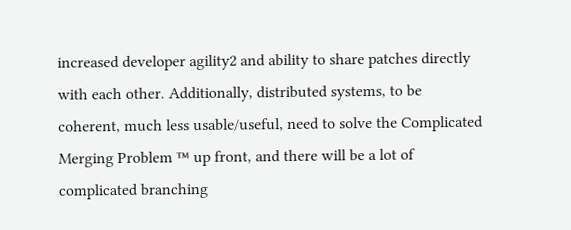increased developer agility2 and ability to share patches directly with each other. Additionally, distributed systems, to be coherent, much less usable/useful, need to solve the Complicated Merging Problem ™ up front, and there will be a lot of complicated branching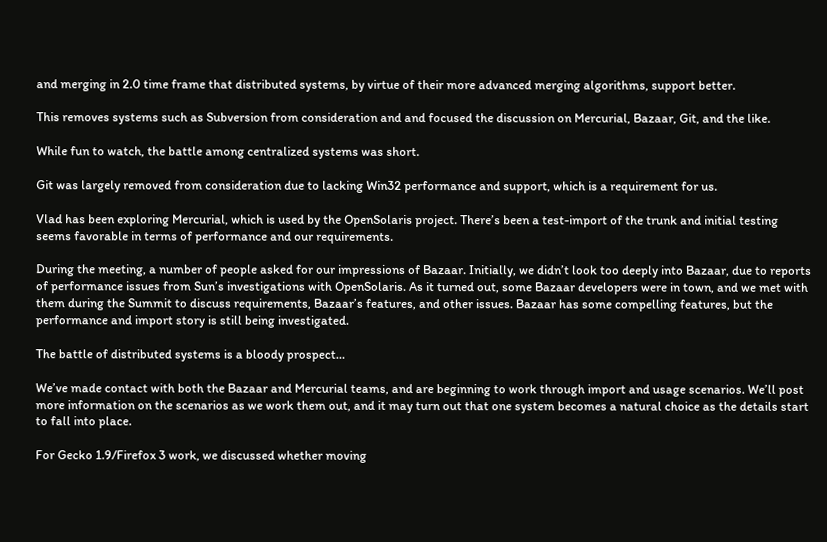and merging in 2.0 time frame that distributed systems, by virtue of their more advanced merging algorithms, support better.

This removes systems such as Subversion from consideration and and focused the discussion on Mercurial, Bazaar, Git, and the like.

While fun to watch, the battle among centralized systems was short.

Git was largely removed from consideration due to lacking Win32 performance and support, which is a requirement for us.

Vlad has been exploring Mercurial, which is used by the OpenSolaris project. There’s been a test-import of the trunk and initial testing seems favorable in terms of performance and our requirements.

During the meeting, a number of people asked for our impressions of Bazaar. Initially, we didn’t look too deeply into Bazaar, due to reports of performance issues from Sun’s investigations with OpenSolaris. As it turned out, some Bazaar developers were in town, and we met with them during the Summit to discuss requirements, Bazaar’s features, and other issues. Bazaar has some compelling features, but the performance and import story is still being investigated.

The battle of distributed systems is a bloody prospect…

We’ve made contact with both the Bazaar and Mercurial teams, and are beginning to work through import and usage scenarios. We’ll post more information on the scenarios as we work them out, and it may turn out that one system becomes a natural choice as the details start to fall into place.

For Gecko 1.9/Firefox 3 work, we discussed whether moving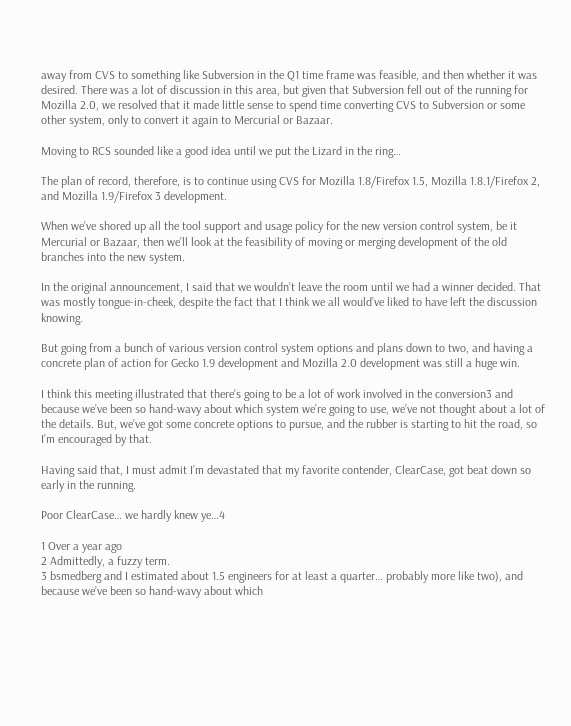away from CVS to something like Subversion in the Q1 time frame was feasible, and then whether it was desired. There was a lot of discussion in this area, but given that Subversion fell out of the running for Mozilla 2.0, we resolved that it made little sense to spend time converting CVS to Subversion or some other system, only to convert it again to Mercurial or Bazaar.

Moving to RCS sounded like a good idea until we put the Lizard in the ring…

The plan of record, therefore, is to continue using CVS for Mozilla 1.8/Firefox 1.5, Mozilla 1.8.1/Firefox 2, and Mozilla 1.9/Firefox 3 development.

When we’ve shored up all the tool support and usage policy for the new version control system, be it Mercurial or Bazaar, then we’ll look at the feasibility of moving or merging development of the old branches into the new system.

In the original announcement, I said that we wouldn’t leave the room until we had a winner decided. That was mostly tongue-in-cheek, despite the fact that I think we all would’ve liked to have left the discussion knowing.

But going from a bunch of various version control system options and plans down to two, and having a concrete plan of action for Gecko 1.9 development and Mozilla 2.0 development was still a huge win.

I think this meeting illustrated that there’s going to be a lot of work involved in the conversion3 and because we’ve been so hand-wavy about which system we’re going to use, we’ve not thought about a lot of the details. But, we’ve got some concrete options to pursue, and the rubber is starting to hit the road, so I’m encouraged by that.

Having said that, I must admit I’m devastated that my favorite contender, ClearCase, got beat down so early in the running.

Poor ClearCase… we hardly knew ye…4

1 Over a year ago
2 Admittedly, a fuzzy term.
3 bsmedberg and I estimated about 1.5 engineers for at least a quarter… probably more like two), and because we’ve been so hand-wavy about which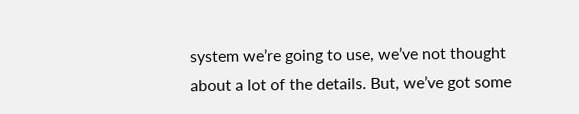system we’re going to use, we’ve not thought about a lot of the details. But, we’ve got some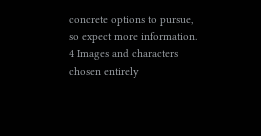concrete options to pursue, so expect more information.
4 Images and characters chosen entirely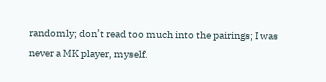randomly; don’t read too much into the pairings; I was never a MK player, myself.